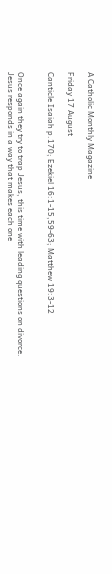A Catholic Monthly Magazine

Friday 17 August

Canticle Isaiah p.170; Ezekiel 16:1-15,59-63; Matthew 19:3-12


Once again they try to trap Jesus, this time with leading questions on divorce. Jesus responds in a way that makes each one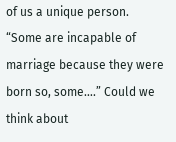of us a unique person. “Some are incapable of marriage because they were born so, some….” Could we think about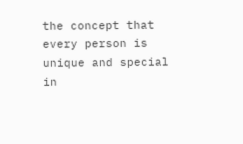the concept that every person is unique and special in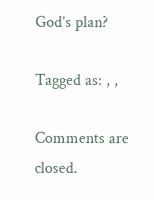God’s plan?

Tagged as: , ,

Comments are closed.